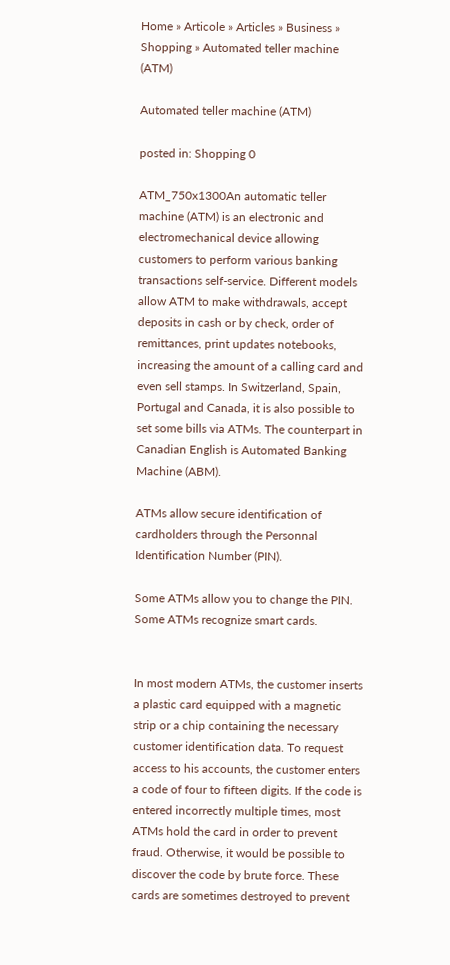Home » Articole » Articles » Business » Shopping » Automated teller machine (ATM)

Automated teller machine (ATM)

posted in: Shopping 0

ATM_750x1300An automatic teller machine (ATM) is an electronic and electromechanical device allowing customers to perform various banking transactions self-service. Different models allow ATM to make withdrawals, accept deposits in cash or by check, order of remittances, print updates notebooks, increasing the amount of a calling card and even sell stamps. In Switzerland, Spain, Portugal and Canada, it is also possible to set some bills via ATMs. The counterpart in Canadian English is Automated Banking Machine (ABM).

ATMs allow secure identification of cardholders through the Personnal Identification Number (PIN).

Some ATMs allow you to change the PIN. Some ATMs recognize smart cards.


In most modern ATMs, the customer inserts a plastic card equipped with a magnetic strip or a chip containing the necessary customer identification data. To request access to his accounts, the customer enters a code of four to fifteen digits. If the code is entered incorrectly multiple times, most ATMs hold the card in order to prevent fraud. Otherwise, it would be possible to discover the code by brute force. These cards are sometimes destroyed to prevent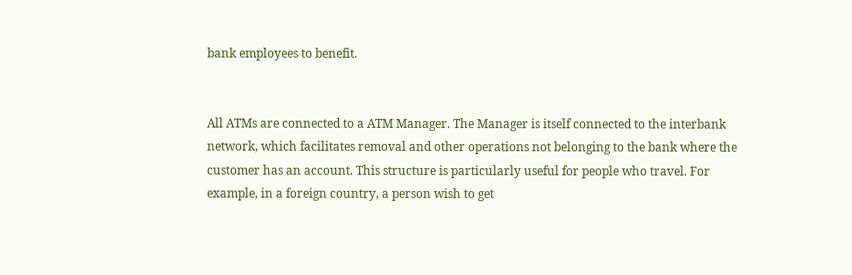bank employees to benefit.


All ATMs are connected to a ATM Manager. The Manager is itself connected to the interbank network, which facilitates removal and other operations not belonging to the bank where the customer has an account. This structure is particularly useful for people who travel. For example, in a foreign country, a person wish to get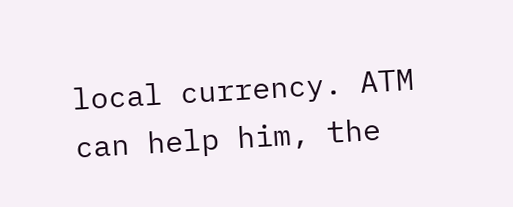local currency. ATM can help him, the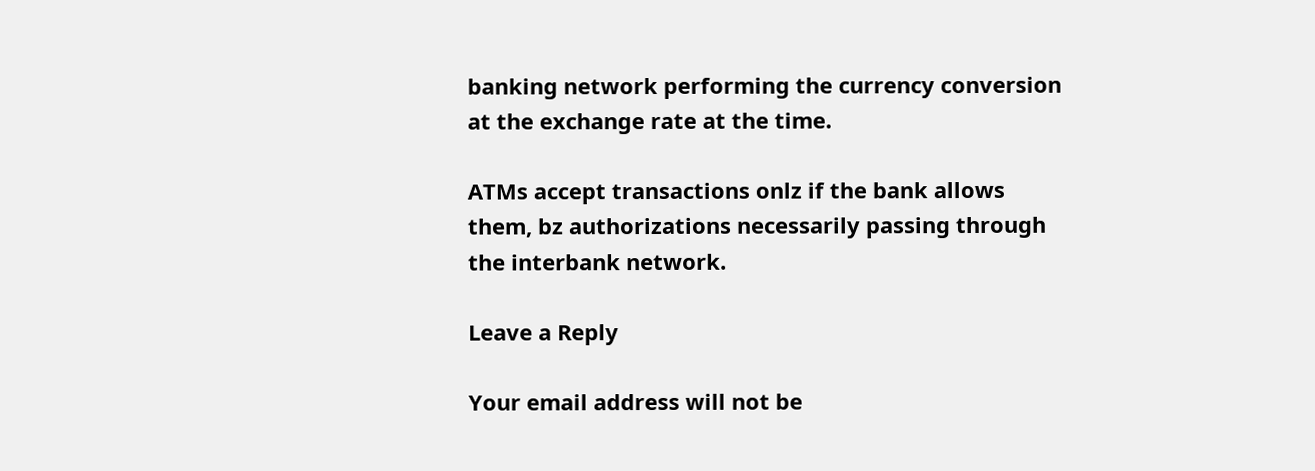banking network performing the currency conversion at the exchange rate at the time.

ATMs accept transactions onlz if the bank allows them, bz authorizations necessarily passing through the interbank network.

Leave a Reply

Your email address will not be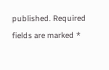published. Required fields are marked *